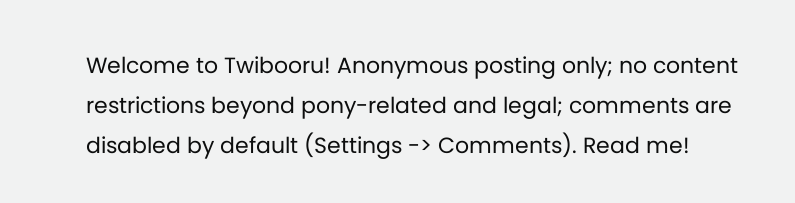Welcome to Twibooru! Anonymous posting only; no content restrictions beyond pony-related and legal; comments are disabled by default (Settings -> Comments). Read me!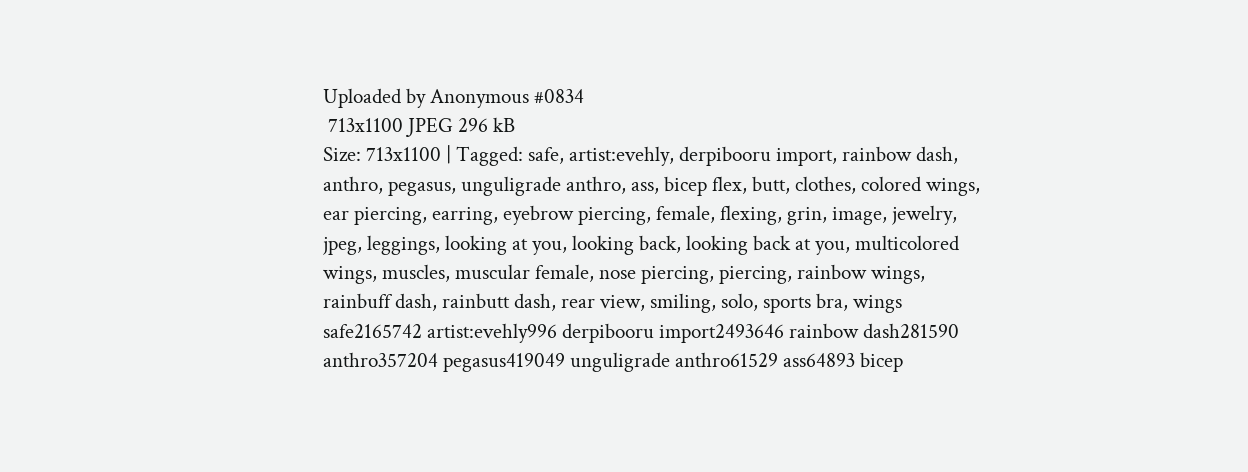Uploaded by Anonymous #0834
 713x1100 JPEG 296 kB
Size: 713x1100 | Tagged: safe, artist:evehly, derpibooru import, rainbow dash, anthro, pegasus, unguligrade anthro, ass, bicep flex, butt, clothes, colored wings, ear piercing, earring, eyebrow piercing, female, flexing, grin, image, jewelry, jpeg, leggings, looking at you, looking back, looking back at you, multicolored wings, muscles, muscular female, nose piercing, piercing, rainbow wings, rainbuff dash, rainbutt dash, rear view, smiling, solo, sports bra, wings
safe2165742 artist:evehly996 derpibooru import2493646 rainbow dash281590 anthro357204 pegasus419049 unguligrade anthro61529 ass64893 bicep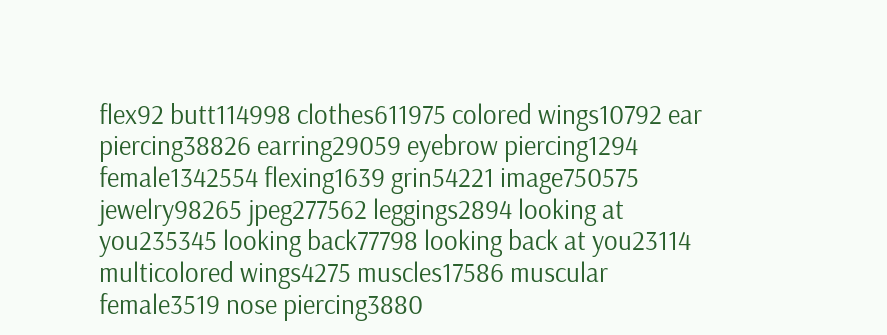flex92 butt114998 clothes611975 colored wings10792 ear piercing38826 earring29059 eyebrow piercing1294 female1342554 flexing1639 grin54221 image750575 jewelry98265 jpeg277562 leggings2894 looking at you235345 looking back77798 looking back at you23114 multicolored wings4275 muscles17586 muscular female3519 nose piercing3880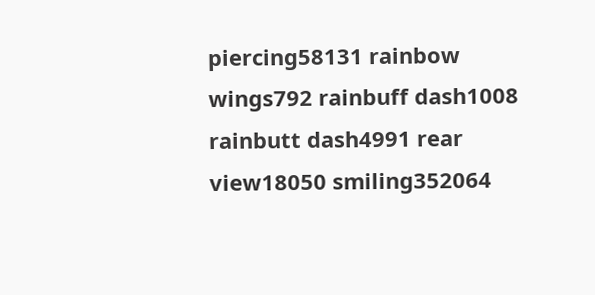piercing58131 rainbow wings792 rainbuff dash1008 rainbutt dash4991 rear view18050 smiling352064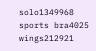solo1349968 sports bra4025 wings212921